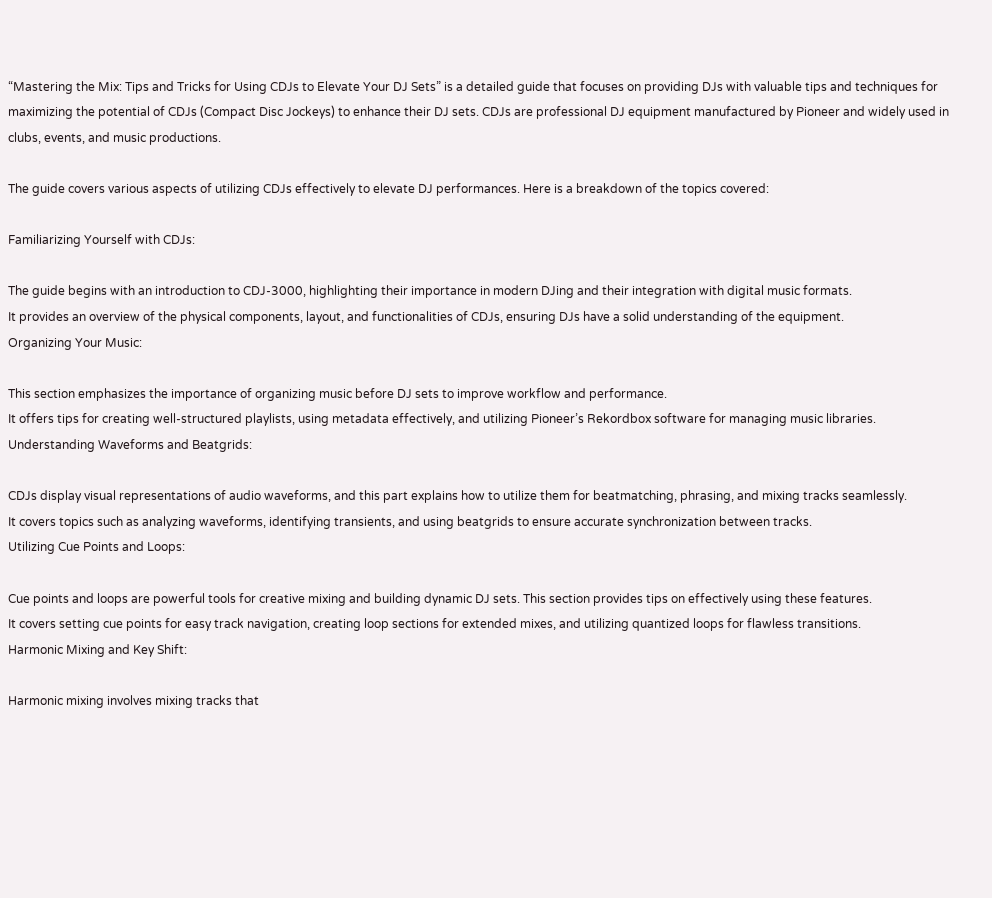“Mastering the Mix: Tips and Tricks for Using CDJs to Elevate Your DJ Sets” is a detailed guide that focuses on providing DJs with valuable tips and techniques for maximizing the potential of CDJs (Compact Disc Jockeys) to enhance their DJ sets. CDJs are professional DJ equipment manufactured by Pioneer and widely used in clubs, events, and music productions.

The guide covers various aspects of utilizing CDJs effectively to elevate DJ performances. Here is a breakdown of the topics covered:

Familiarizing Yourself with CDJs:

The guide begins with an introduction to CDJ-3000, highlighting their importance in modern DJing and their integration with digital music formats.
It provides an overview of the physical components, layout, and functionalities of CDJs, ensuring DJs have a solid understanding of the equipment.
Organizing Your Music:

This section emphasizes the importance of organizing music before DJ sets to improve workflow and performance.
It offers tips for creating well-structured playlists, using metadata effectively, and utilizing Pioneer’s Rekordbox software for managing music libraries.
Understanding Waveforms and Beatgrids:

CDJs display visual representations of audio waveforms, and this part explains how to utilize them for beatmatching, phrasing, and mixing tracks seamlessly.
It covers topics such as analyzing waveforms, identifying transients, and using beatgrids to ensure accurate synchronization between tracks.
Utilizing Cue Points and Loops:

Cue points and loops are powerful tools for creative mixing and building dynamic DJ sets. This section provides tips on effectively using these features.
It covers setting cue points for easy track navigation, creating loop sections for extended mixes, and utilizing quantized loops for flawless transitions.
Harmonic Mixing and Key Shift:

Harmonic mixing involves mixing tracks that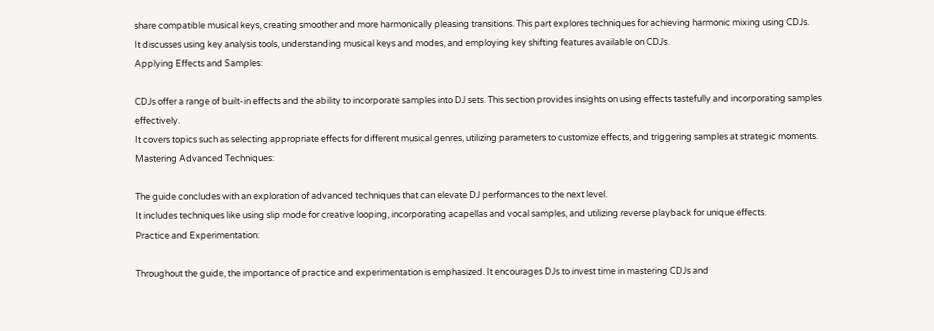share compatible musical keys, creating smoother and more harmonically pleasing transitions. This part explores techniques for achieving harmonic mixing using CDJs.
It discusses using key analysis tools, understanding musical keys and modes, and employing key shifting features available on CDJs.
Applying Effects and Samples:

CDJs offer a range of built-in effects and the ability to incorporate samples into DJ sets. This section provides insights on using effects tastefully and incorporating samples effectively.
It covers topics such as selecting appropriate effects for different musical genres, utilizing parameters to customize effects, and triggering samples at strategic moments.
Mastering Advanced Techniques:

The guide concludes with an exploration of advanced techniques that can elevate DJ performances to the next level.
It includes techniques like using slip mode for creative looping, incorporating acapellas and vocal samples, and utilizing reverse playback for unique effects.
Practice and Experimentation:

Throughout the guide, the importance of practice and experimentation is emphasized. It encourages DJs to invest time in mastering CDJs and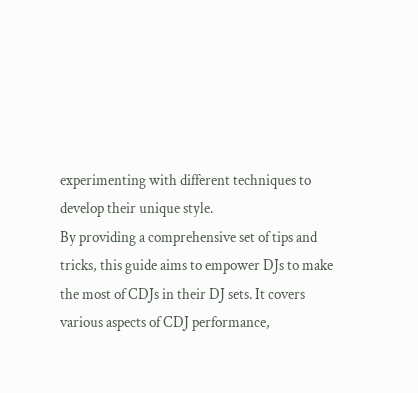experimenting with different techniques to develop their unique style.
By providing a comprehensive set of tips and tricks, this guide aims to empower DJs to make the most of CDJs in their DJ sets. It covers various aspects of CDJ performance,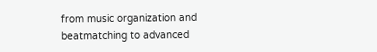from music organization and beatmatching to advanced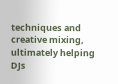techniques and creative mixing, ultimately helping DJs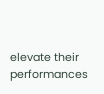elevate their performances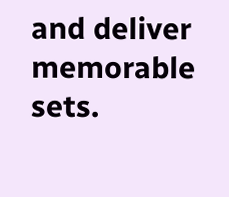and deliver memorable sets.